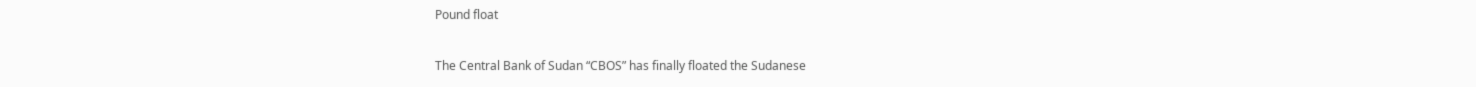Pound float

The Central Bank of Sudan “CBOS” has finally floated the Sudanese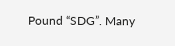Pound “SDG”. Many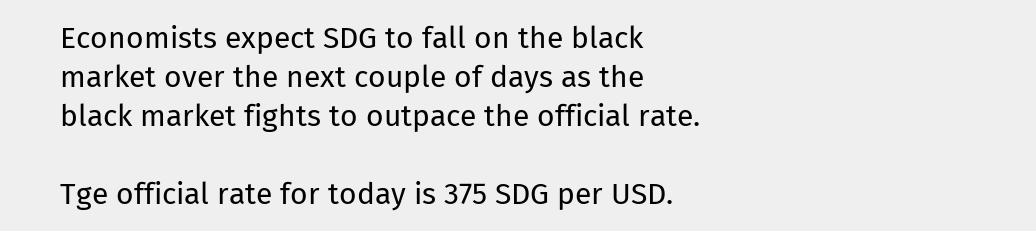Economists expect SDG to fall on the black market over the next couple of days as the black market fights to outpace the official rate.

Tge official rate for today is 375 SDG per USD.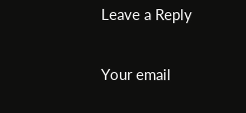Leave a Reply

Your email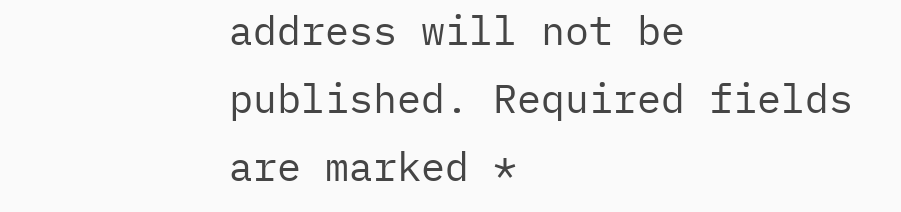address will not be published. Required fields are marked *